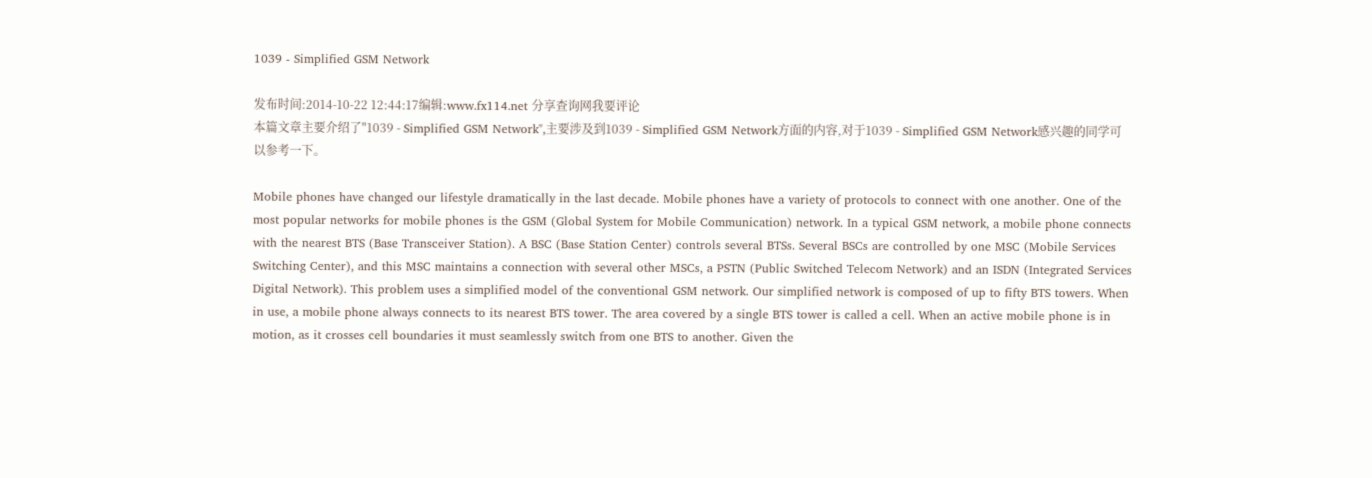1039 - Simplified GSM Network

发布时间:2014-10-22 12:44:17编辑:www.fx114.net 分享查询网我要评论
本篇文章主要介绍了"1039 - Simplified GSM Network",主要涉及到1039 - Simplified GSM Network方面的内容,对于1039 - Simplified GSM Network感兴趣的同学可以参考一下。

Mobile phones have changed our lifestyle dramatically in the last decade. Mobile phones have a variety of protocols to connect with one another. One of the most popular networks for mobile phones is the GSM (Global System for Mobile Communication) network. In a typical GSM network, a mobile phone connects with the nearest BTS (Base Transceiver Station). A BSC (Base Station Center) controls several BTSs. Several BSCs are controlled by one MSC (Mobile Services Switching Center), and this MSC maintains a connection with several other MSCs, a PSTN (Public Switched Telecom Network) and an ISDN (Integrated Services Digital Network). This problem uses a simplified model of the conventional GSM network. Our simplified network is composed of up to fifty BTS towers. When in use, a mobile phone always connects to its nearest BTS tower. The area covered by a single BTS tower is called a cell. When an active mobile phone is in motion, as it crosses cell boundaries it must seamlessly switch from one BTS to another. Given the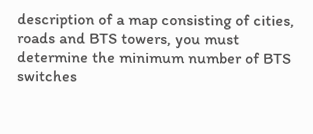description of a map consisting of cities, roads and BTS towers, you must determine the minimum number of BTS switches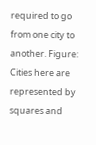required to go from one city to another. Figure: Cities here are represented by squares and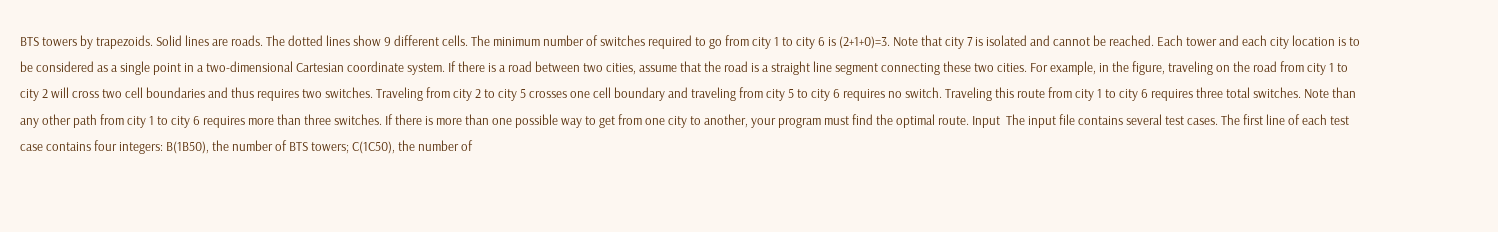BTS towers by trapezoids. Solid lines are roads. The dotted lines show 9 different cells. The minimum number of switches required to go from city 1 to city 6 is (2+1+0)=3. Note that city 7 is isolated and cannot be reached. Each tower and each city location is to be considered as a single point in a two-dimensional Cartesian coordinate system. If there is a road between two cities, assume that the road is a straight line segment connecting these two cities. For example, in the figure, traveling on the road from city 1 to city 2 will cross two cell boundaries and thus requires two switches. Traveling from city 2 to city 5 crosses one cell boundary and traveling from city 5 to city 6 requires no switch. Traveling this route from city 1 to city 6 requires three total switches. Note than any other path from city 1 to city 6 requires more than three switches. If there is more than one possible way to get from one city to another, your program must find the optimal route. Input  The input file contains several test cases. The first line of each test case contains four integers: B(1B50), the number of BTS towers; C(1C50), the number of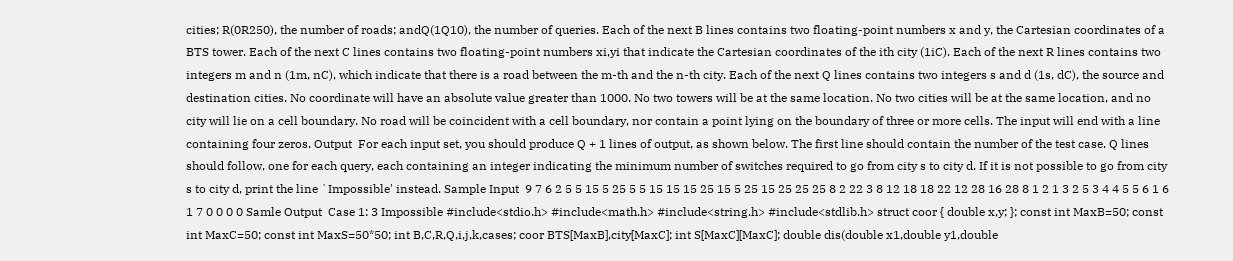cities; R(0R250), the number of roads; andQ(1Q10), the number of queries. Each of the next B lines contains two floating-point numbers x and y, the Cartesian coordinates of a BTS tower. Each of the next C lines contains two floating-point numbers xi,yi that indicate the Cartesian coordinates of the ith city (1iC). Each of the next R lines contains two integers m and n (1m, nC), which indicate that there is a road between the m-th and the n-th city. Each of the next Q lines contains two integers s and d (1s, dC), the source and destination cities. No coordinate will have an absolute value greater than 1000. No two towers will be at the same location. No two cities will be at the same location, and no city will lie on a cell boundary. No road will be coincident with a cell boundary, nor contain a point lying on the boundary of three or more cells. The input will end with a line containing four zeros. Output  For each input set, you should produce Q + 1 lines of output, as shown below. The first line should contain the number of the test case. Q lines should follow, one for each query, each containing an integer indicating the minimum number of switches required to go from city s to city d. If it is not possible to go from city s to city d, print the line `Impossible' instead. Sample Input  9 7 6 2 5 5 15 5 25 5 5 15 15 15 25 15 5 25 15 25 25 25 8 2 22 3 8 12 18 18 22 12 28 16 28 8 1 2 1 3 2 5 3 4 4 5 5 6 1 6 1 7 0 0 0 0 Samle Output  Case 1: 3 Impossible #include<stdio.h> #include<math.h> #include<string.h> #include<stdlib.h> struct coor { double x,y; }; const int MaxB=50; const int MaxC=50; const int MaxS=50*50; int B,C,R,Q,i,j,k,cases; coor BTS[MaxB],city[MaxC]; int S[MaxC][MaxC]; double dis(double x1,double y1,double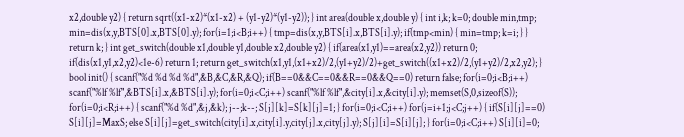x2,double y2) { return sqrt((x1-x2)*(x1-x2) + (y1-y2)*(y1-y2)); } int area(double x,double y) { int i,k; k=0; double min,tmp; min=dis(x,y,BTS[0].x,BTS[0].y); for(i=1;i<B;i++) { tmp=dis(x,y,BTS[i].x,BTS[i].y); if(tmp<min) { min=tmp; k=i; } } return k; } int get_switch(double x1,double y1,double x2,double y2) { if(area(x1,y1)==area(x2,y2)) return 0; if(dis(x1,y1,x2,y2)<1e-6) return 1; return get_switch(x1,y1,(x1+x2)/2,(y1+y2)/2)+get_switch((x1+x2)/2,(y1+y2)/2,x2,y2); } bool init() { scanf("%d %d %d %d",&B,&C,&R,&Q); if(B==0&&C==0&&R==0&&Q==0) return false; for(i=0;i<B;i++) scanf("%lf %lf",&BTS[i].x,&BTS[i].y); for(i=0;i<C;i++) scanf("%lf %lf",&city[i].x,&city[i].y); memset(S,0,sizeof(S)); for(i=0;i<R;i++) { scanf("%d %d",&j,&k); j--;k--; S[j][k]=S[k][j]=1; } for(i=0;i<C;i++) for(j=i+1;j<C;j++) { if(S[i][j]==0) S[i][j]=MaxS; else S[i][j]=get_switch(city[i].x,city[i].y,city[j].x,city[j].y); S[j][i]=S[i][j]; } for(i=0;i<C;i++) S[i][i]=0;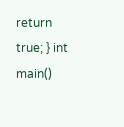return true; } int main()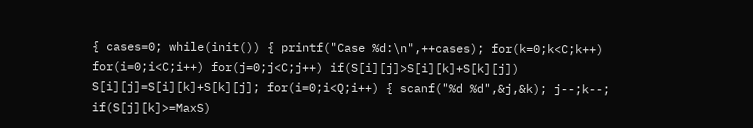{ cases=0; while(init()) { printf("Case %d:\n",++cases); for(k=0;k<C;k++) for(i=0;i<C;i++) for(j=0;j<C;j++) if(S[i][j]>S[i][k]+S[k][j]) S[i][j]=S[i][k]+S[k][j]; for(i=0;i<Q;i++) { scanf("%d %d",&j,&k); j--;k--; if(S[j][k]>=MaxS)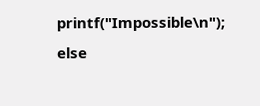printf("Impossible\n"); else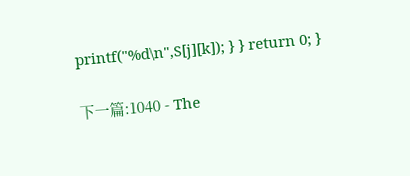printf("%d\n",S[j][k]); } } return 0; }

下一篇:1040 - The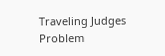Traveling Judges Problem